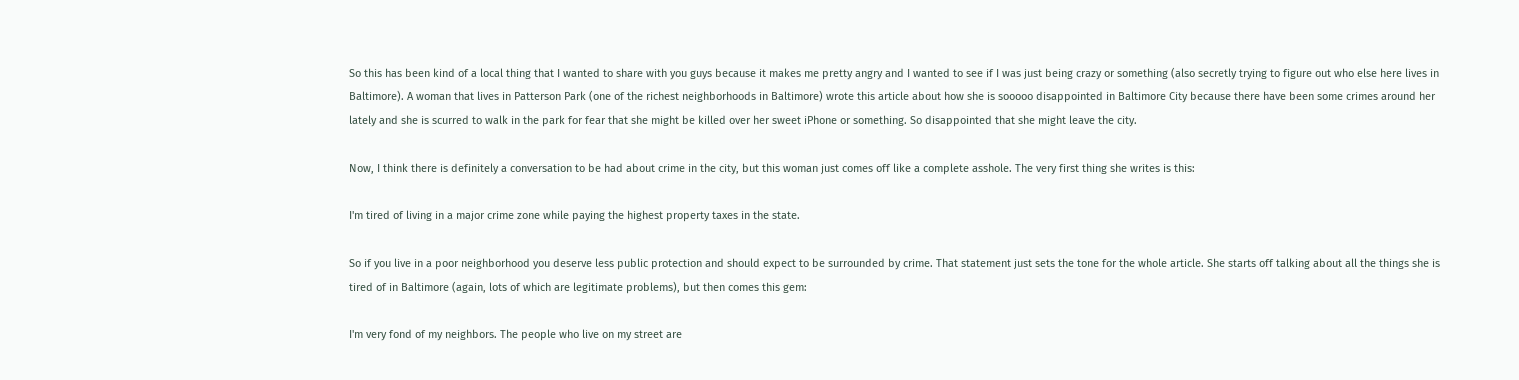So this has been kind of a local thing that I wanted to share with you guys because it makes me pretty angry and I wanted to see if I was just being crazy or something (also secretly trying to figure out who else here lives in Baltimore). A woman that lives in Patterson Park (one of the richest neighborhoods in Baltimore) wrote this article about how she is sooooo disappointed in Baltimore City because there have been some crimes around her lately and she is scurred to walk in the park for fear that she might be killed over her sweet iPhone or something. So disappointed that she might leave the city.

Now, I think there is definitely a conversation to be had about crime in the city, but this woman just comes off like a complete asshole. The very first thing she writes is this:

I'm tired of living in a major crime zone while paying the highest property taxes in the state.

So if you live in a poor neighborhood you deserve less public protection and should expect to be surrounded by crime. That statement just sets the tone for the whole article. She starts off talking about all the things she is tired of in Baltimore (again, lots of which are legitimate problems), but then comes this gem:

I'm very fond of my neighbors. The people who live on my street are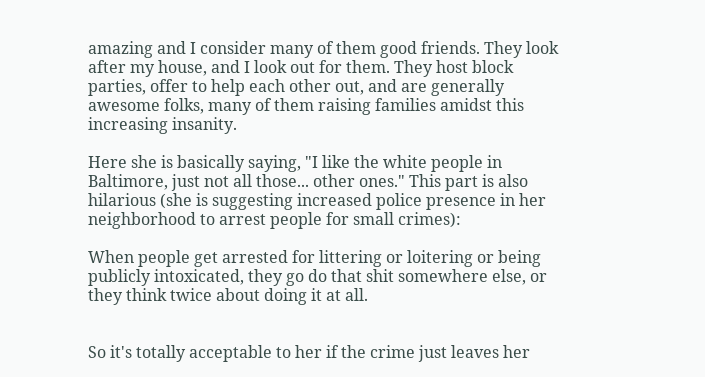amazing and I consider many of them good friends. They look after my house, and I look out for them. They host block parties, offer to help each other out, and are generally awesome folks, many of them raising families amidst this increasing insanity.

Here she is basically saying, "I like the white people in Baltimore, just not all those... other ones." This part is also hilarious (she is suggesting increased police presence in her neighborhood to arrest people for small crimes):

When people get arrested for littering or loitering or being publicly intoxicated, they go do that shit somewhere else, or they think twice about doing it at all.


So it's totally acceptable to her if the crime just leaves her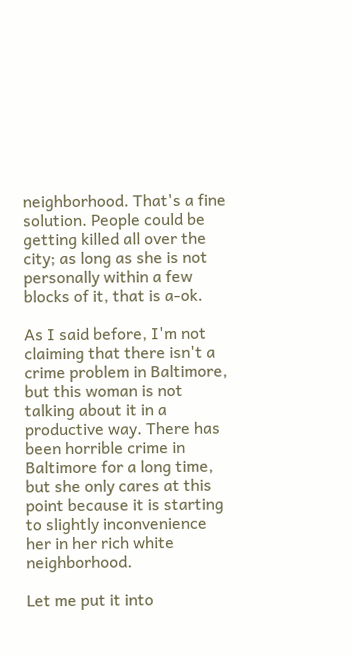neighborhood. That's a fine solution. People could be getting killed all over the city; as long as she is not personally within a few blocks of it, that is a-ok.

As I said before, I'm not claiming that there isn't a crime problem in Baltimore, but this woman is not talking about it in a productive way. There has been horrible crime in Baltimore for a long time, but she only cares at this point because it is starting to slightly inconvenience her in her rich white neighborhood.

Let me put it into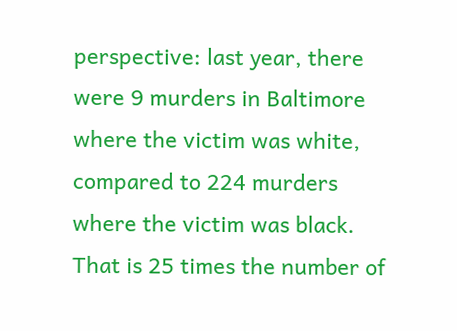perspective: last year, there were 9 murders in Baltimore where the victim was white, compared to 224 murders where the victim was black. That is 25 times the number of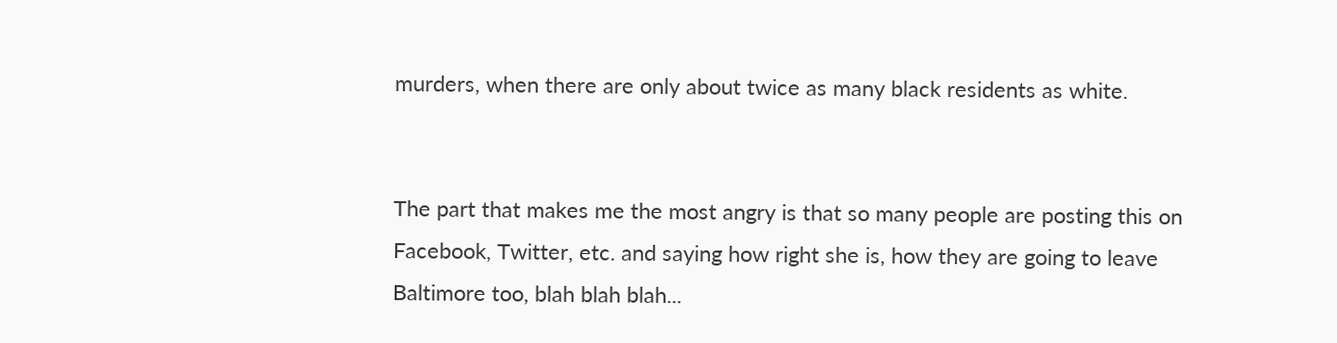murders, when there are only about twice as many black residents as white.


The part that makes me the most angry is that so many people are posting this on Facebook, Twitter, etc. and saying how right she is, how they are going to leave Baltimore too, blah blah blah...